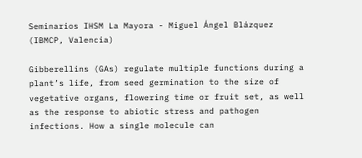Seminarios IHSM La Mayora - Miguel Ángel Blázquez (IBMCP, Valencia)

Gibberellins (GAs) regulate multiple functions during a plant’s life, from seed germination to the size of vegetative organs, flowering time or fruit set, as well as the response to abiotic stress and pathogen infections. How a single molecule can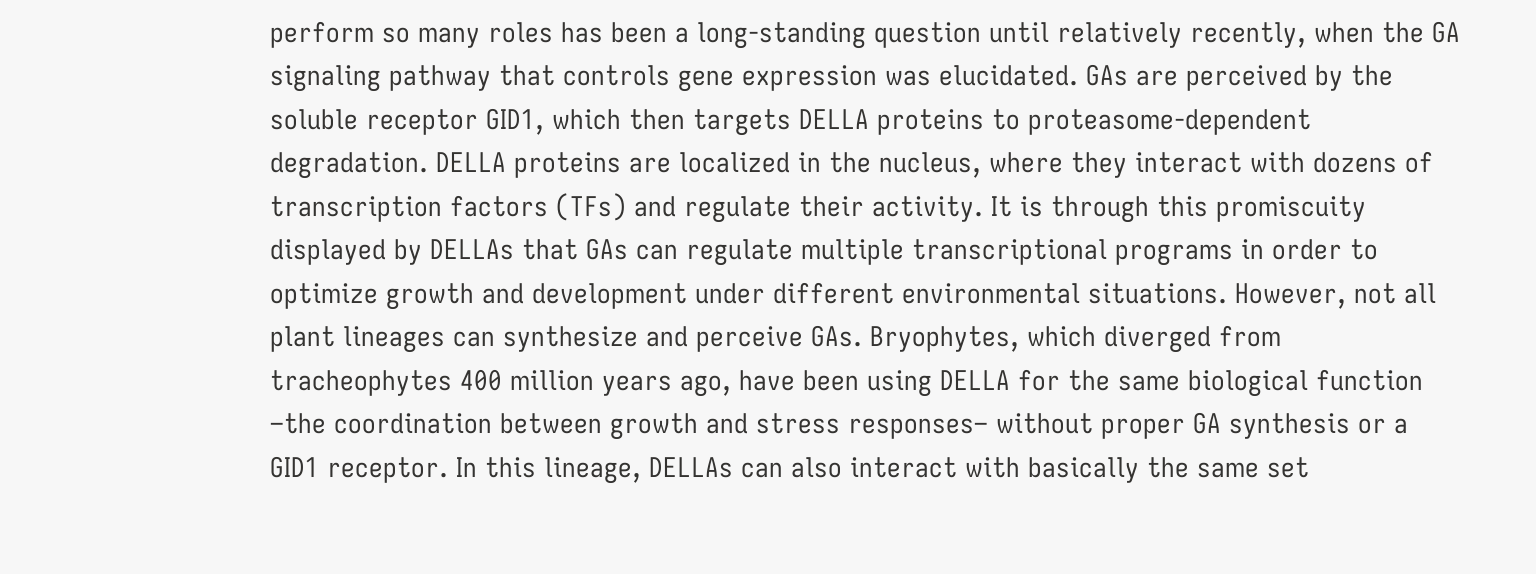perform so many roles has been a long-standing question until relatively recently, when the GA signaling pathway that controls gene expression was elucidated. GAs are perceived by the soluble receptor GID1, which then targets DELLA proteins to proteasome-dependent degradation. DELLA proteins are localized in the nucleus, where they interact with dozens of transcription factors (TFs) and regulate their activity. It is through this promiscuity displayed by DELLAs that GAs can regulate multiple transcriptional programs in order to optimize growth and development under different environmental situations. However, not all plant lineages can synthesize and perceive GAs. Bryophytes, which diverged from tracheophytes 400 million years ago, have been using DELLA for the same biological function –the coordination between growth and stress responses– without proper GA synthesis or a GID1 receptor. In this lineage, DELLAs can also interact with basically the same set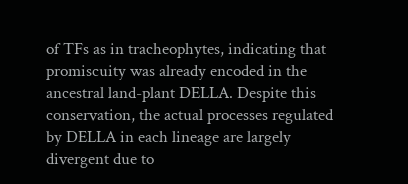of TFs as in tracheophytes, indicating that promiscuity was already encoded in the ancestral land-plant DELLA. Despite this conservation, the actual processes regulated by DELLA in each lineage are largely divergent due to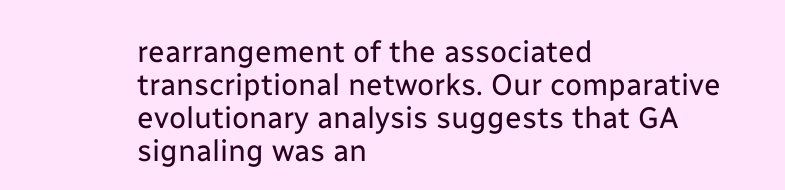rearrangement of the associated transcriptional networks. Our comparative evolutionary analysis suggests that GA signaling was an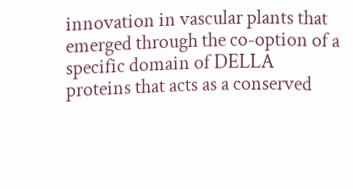innovation in vascular plants that emerged through the co-option of a specific domain of DELLA proteins that acts as a conserved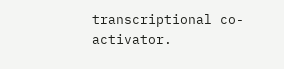transcriptional co-activator.